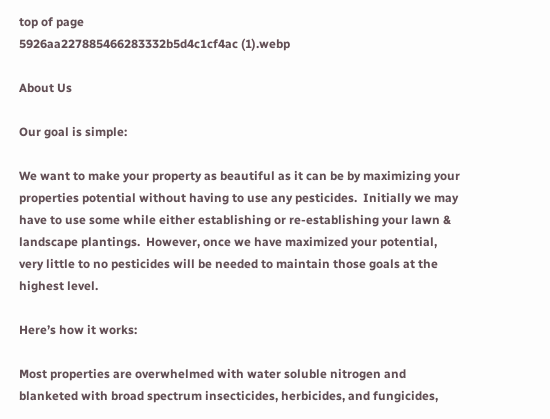top of page
5926aa227885466283332b5d4c1cf4ac (1).webp

About Us

Our goal is simple:

We want to make your property as beautiful as it can be by maximizing your properties potential without having to use any pesticides.  Initially we may have to use some while either establishing or re-establishing your lawn & landscape plantings.  However, once we have maximized your potential, very little to no pesticides will be needed to maintain those goals at the highest level.

Here’s how it works:

Most properties are overwhelmed with water soluble nitrogen and blanketed with broad spectrum insecticides, herbicides, and fungicides,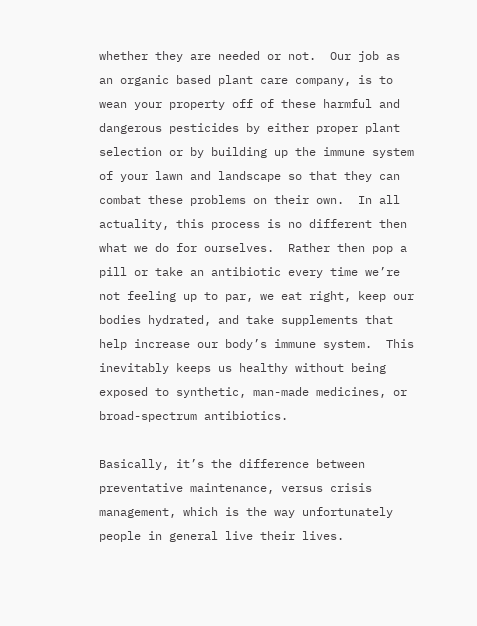whether they are needed or not.  Our job as an organic based plant care company, is to wean your property off of these harmful and dangerous pesticides by either proper plant selection or by building up the immune system of your lawn and landscape so that they can combat these problems on their own.  In all actuality, this process is no different then what we do for ourselves.  Rather then pop a pill or take an antibiotic every time we’re not feeling up to par, we eat right, keep our bodies hydrated, and take supplements that help increase our body’s immune system.  This inevitably keeps us healthy without being exposed to synthetic, man-made medicines, or broad-spectrum antibiotics.

Basically, it’s the difference between preventative maintenance, versus crisis management, which is the way unfortunately people in general live their lives.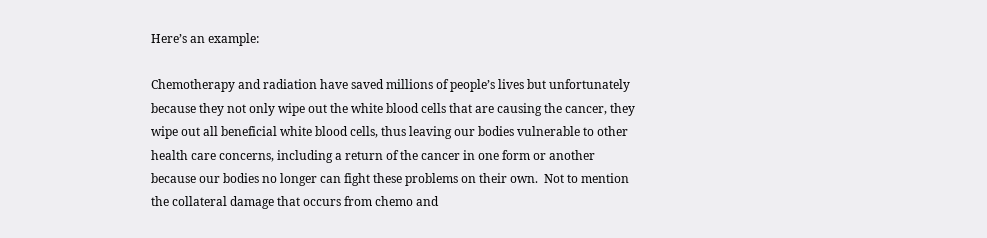Here’s an example:

Chemotherapy and radiation have saved millions of people’s lives but unfortunately because they not only wipe out the white blood cells that are causing the cancer, they wipe out all beneficial white blood cells, thus leaving our bodies vulnerable to other health care concerns, including a return of the cancer in one form or another because our bodies no longer can fight these problems on their own.  Not to mention the collateral damage that occurs from chemo and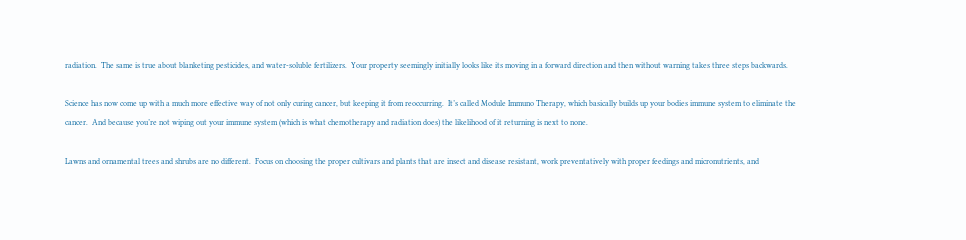radiation.  The same is true about blanketing pesticides, and water-soluble fertilizers.  Your property seemingly initially looks like its moving in a forward direction and then without warning takes three steps backwards.

Science has now come up with a much more effective way of not only curing cancer, but keeping it from reoccurring.  It’s called Module Immuno Therapy, which basically builds up your bodies immune system to eliminate the cancer.  And because you’re not wiping out your immune system (which is what chemotherapy and radiation does) the likelihood of it returning is next to none.

Lawns and ornamental trees and shrubs are no different.  Focus on choosing the proper cultivars and plants that are insect and disease resistant, work preventatively with proper feedings and micronutrients, and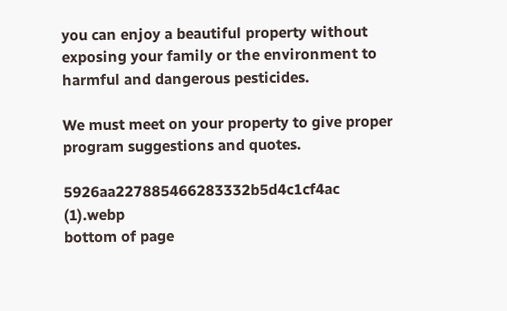you can enjoy a beautiful property without exposing your family or the environment to harmful and dangerous pesticides.

We must meet on your property to give proper program suggestions and quotes.

5926aa227885466283332b5d4c1cf4ac (1).webp
bottom of page